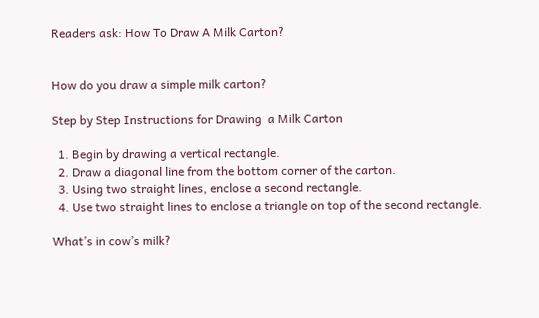Readers ask: How To Draw A Milk Carton?


How do you draw a simple milk carton?

Step by Step Instructions for Drawing  a Milk Carton

  1. Begin by drawing a vertical rectangle.
  2. Draw a diagonal line from the bottom corner of the carton.
  3. Using two straight lines, enclose a second rectangle.
  4. Use two straight lines to enclose a triangle on top of the second rectangle.

What’s in cow’s milk?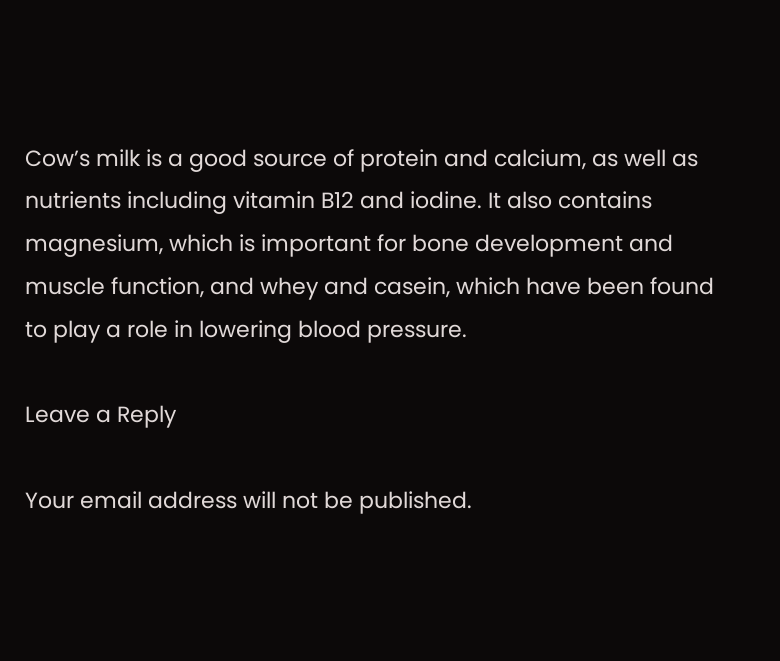Cow’s milk is a good source of protein and calcium, as well as nutrients including vitamin B12 and iodine. It also contains magnesium, which is important for bone development and muscle function, and whey and casein, which have been found to play a role in lowering blood pressure.

Leave a Reply

Your email address will not be published.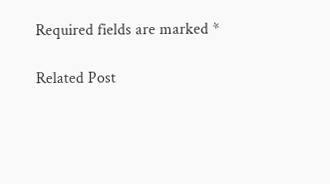Required fields are marked *

Related Post